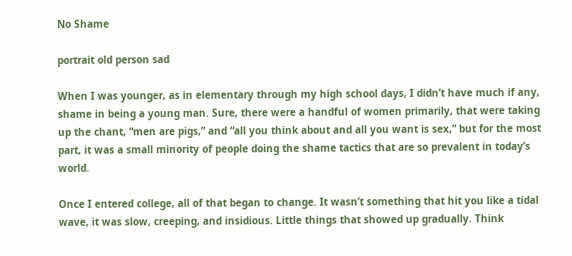No Shame

portrait old person sad

When I was younger, as in elementary through my high school days, I didn’t have much if any, shame in being a young man. Sure, there were a handful of women primarily, that were taking up the chant, “men are pigs,” and “all you think about and all you want is sex,” but for the most part, it was a small minority of people doing the shame tactics that are so prevalent in today’s world.

Once I entered college, all of that began to change. It wasn’t something that hit you like a tidal wave, it was slow, creeping, and insidious. Little things that showed up gradually. Think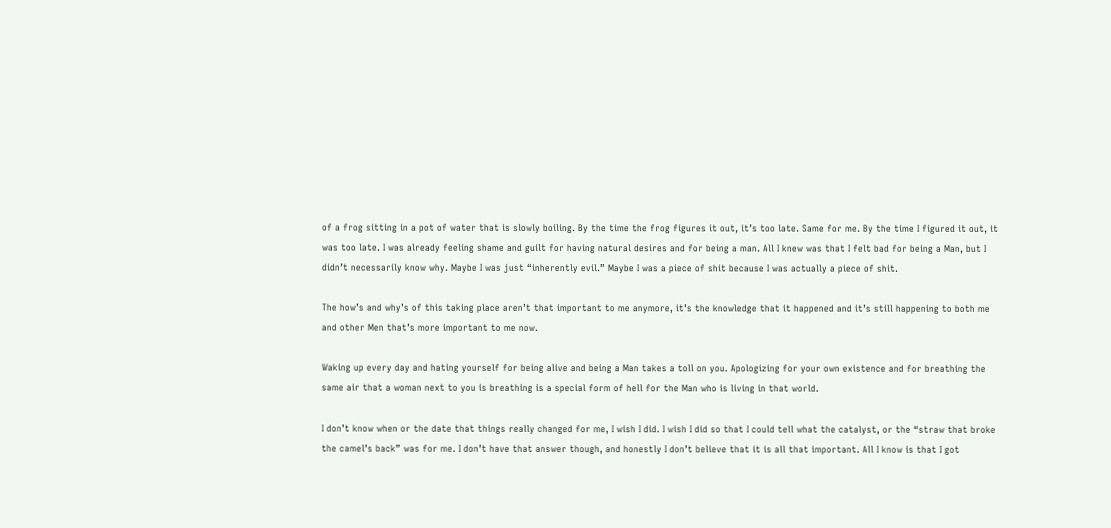of a frog sitting in a pot of water that is slowly boiling. By the time the frog figures it out, it’s too late. Same for me. By the time I figured it out, it was too late. I was already feeling shame and guilt for having natural desires and for being a man. All I knew was that I felt bad for being a Man, but I didn’t necessarily know why. Maybe I was just “inherently evil.” Maybe I was a piece of shit because I was actually a piece of shit.

The how’s and why’s of this taking place aren’t that important to me anymore, it’s the knowledge that it happened and it’s still happening to both me and other Men that’s more important to me now.

Waking up every day and hating yourself for being alive and being a Man takes a toll on you. Apologizing for your own existence and for breathing the same air that a woman next to you is breathing is a special form of hell for the Man who is living in that world.

I don’t know when or the date that things really changed for me, I wish I did. I wish I did so that I could tell what the catalyst, or the “straw that broke the camel’s back” was for me. I don’t have that answer though, and honestly I don’t believe that it is all that important. All I know is that I got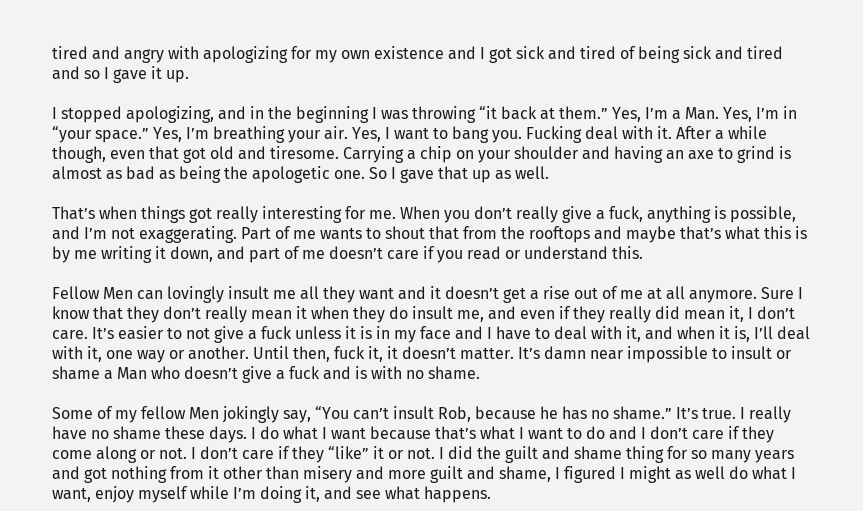tired and angry with apologizing for my own existence and I got sick and tired of being sick and tired and so I gave it up.

I stopped apologizing, and in the beginning I was throwing “it back at them.” Yes, I’m a Man. Yes, I’m in “your space.” Yes, I’m breathing your air. Yes, I want to bang you. Fucking deal with it. After a while though, even that got old and tiresome. Carrying a chip on your shoulder and having an axe to grind is almost as bad as being the apologetic one. So I gave that up as well.

That’s when things got really interesting for me. When you don’t really give a fuck, anything is possible, and I’m not exaggerating. Part of me wants to shout that from the rooftops and maybe that’s what this is by me writing it down, and part of me doesn’t care if you read or understand this.

Fellow Men can lovingly insult me all they want and it doesn’t get a rise out of me at all anymore. Sure I know that they don’t really mean it when they do insult me, and even if they really did mean it, I don’t care. It’s easier to not give a fuck unless it is in my face and I have to deal with it, and when it is, I’ll deal with it, one way or another. Until then, fuck it, it doesn’t matter. It’s damn near impossible to insult or shame a Man who doesn’t give a fuck and is with no shame.

Some of my fellow Men jokingly say, “You can’t insult Rob, because he has no shame.” It’s true. I really have no shame these days. I do what I want because that’s what I want to do and I don’t care if they come along or not. I don’t care if they “like” it or not. I did the guilt and shame thing for so many years and got nothing from it other than misery and more guilt and shame, I figured I might as well do what I want, enjoy myself while I’m doing it, and see what happens.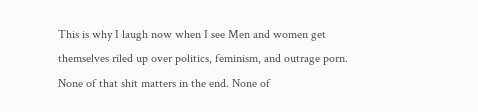This is why I laugh now when I see Men and women get themselves riled up over politics, feminism, and outrage porn. None of that shit matters in the end. None of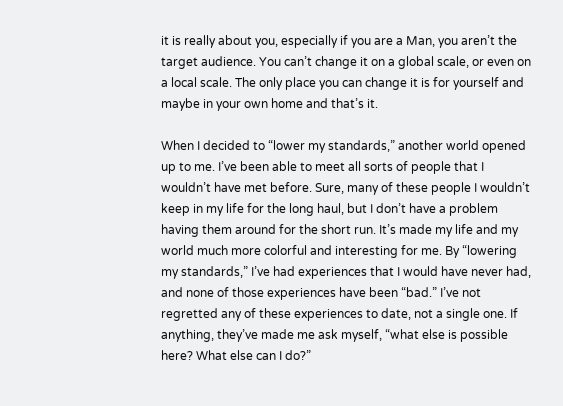it is really about you, especially if you are a Man, you aren’t the target audience. You can’t change it on a global scale, or even on a local scale. The only place you can change it is for yourself and maybe in your own home and that’s it.

When I decided to “lower my standards,” another world opened up to me. I’ve been able to meet all sorts of people that I wouldn’t have met before. Sure, many of these people I wouldn’t keep in my life for the long haul, but I don’t have a problem having them around for the short run. It’s made my life and my world much more colorful and interesting for me. By “lowering my standards,” I’ve had experiences that I would have never had, and none of those experiences have been “bad.” I’ve not regretted any of these experiences to date, not a single one. If anything, they’ve made me ask myself, “what else is possible here? What else can I do?”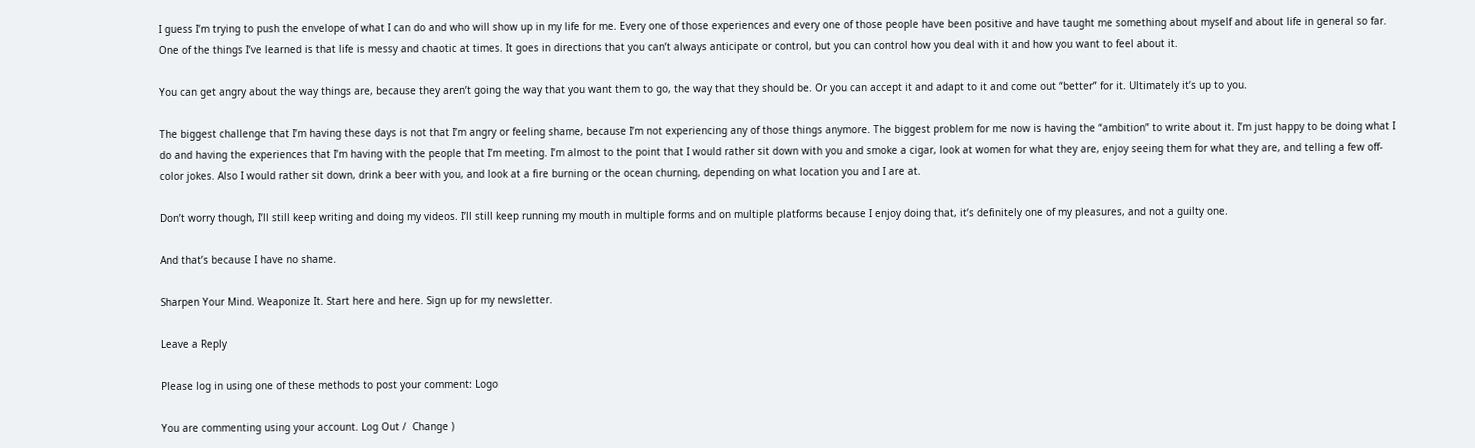I guess I’m trying to push the envelope of what I can do and who will show up in my life for me. Every one of those experiences and every one of those people have been positive and have taught me something about myself and about life in general so far. One of the things I’ve learned is that life is messy and chaotic at times. It goes in directions that you can’t always anticipate or control, but you can control how you deal with it and how you want to feel about it.

You can get angry about the way things are, because they aren’t going the way that you want them to go, the way that they should be. Or you can accept it and adapt to it and come out “better” for it. Ultimately it’s up to you.

The biggest challenge that I’m having these days is not that I’m angry or feeling shame, because I’m not experiencing any of those things anymore. The biggest problem for me now is having the “ambition” to write about it. I’m just happy to be doing what I do and having the experiences that I’m having with the people that I’m meeting. I’m almost to the point that I would rather sit down with you and smoke a cigar, look at women for what they are, enjoy seeing them for what they are, and telling a few off-color jokes. Also I would rather sit down, drink a beer with you, and look at a fire burning or the ocean churning, depending on what location you and I are at.

Don’t worry though, I’ll still keep writing and doing my videos. I’ll still keep running my mouth in multiple forms and on multiple platforms because I enjoy doing that, it’s definitely one of my pleasures, and not a guilty one.

And that’s because I have no shame.

Sharpen Your Mind. Weaponize It. Start here and here. Sign up for my newsletter.

Leave a Reply

Please log in using one of these methods to post your comment: Logo

You are commenting using your account. Log Out /  Change )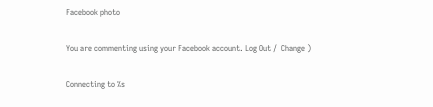Facebook photo

You are commenting using your Facebook account. Log Out /  Change )

Connecting to %s